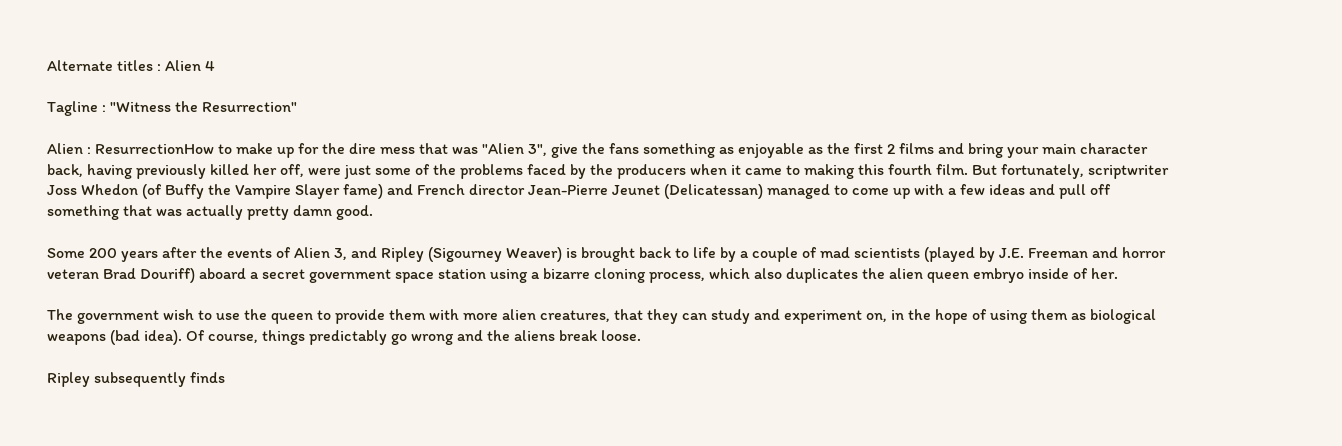Alternate titles : Alien 4

Tagline : "Witness the Resurrection"

Alien : ResurrectionHow to make up for the dire mess that was "Alien 3", give the fans something as enjoyable as the first 2 films and bring your main character back, having previously killed her off, were just some of the problems faced by the producers when it came to making this fourth film. But fortunately, scriptwriter Joss Whedon (of Buffy the Vampire Slayer fame) and French director Jean-Pierre Jeunet (Delicatessan) managed to come up with a few ideas and pull off something that was actually pretty damn good.

Some 200 years after the events of Alien 3, and Ripley (Sigourney Weaver) is brought back to life by a couple of mad scientists (played by J.E. Freeman and horror veteran Brad Douriff) aboard a secret government space station using a bizarre cloning process, which also duplicates the alien queen embryo inside of her.

The government wish to use the queen to provide them with more alien creatures, that they can study and experiment on, in the hope of using them as biological weapons (bad idea). Of course, things predictably go wrong and the aliens break loose.

Ripley subsequently finds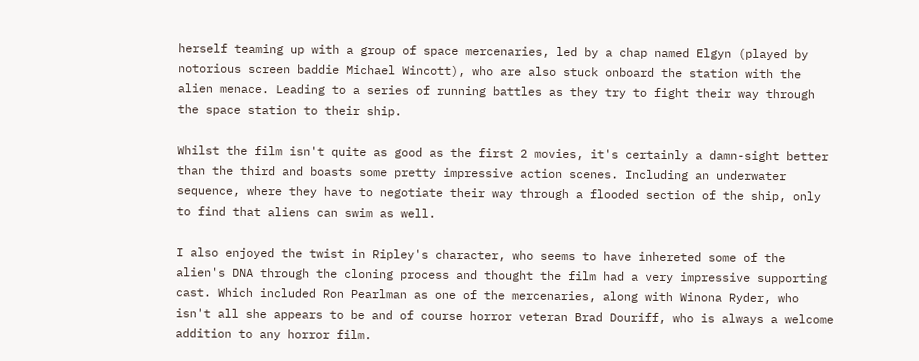herself teaming up with a group of space mercenaries, led by a chap named Elgyn (played by notorious screen baddie Michael Wincott), who are also stuck onboard the station with the alien menace. Leading to a series of running battles as they try to fight their way through the space station to their ship.

Whilst the film isn't quite as good as the first 2 movies, it's certainly a damn-sight better than the third and boasts some pretty impressive action scenes. Including an underwater sequence, where they have to negotiate their way through a flooded section of the ship, only to find that aliens can swim as well.

I also enjoyed the twist in Ripley's character, who seems to have inhereted some of the alien's DNA through the cloning process and thought the film had a very impressive supporting cast. Which included Ron Pearlman as one of the mercenaries, along with Winona Ryder, who isn't all she appears to be and of course horror veteran Brad Douriff, who is always a welcome addition to any horror film.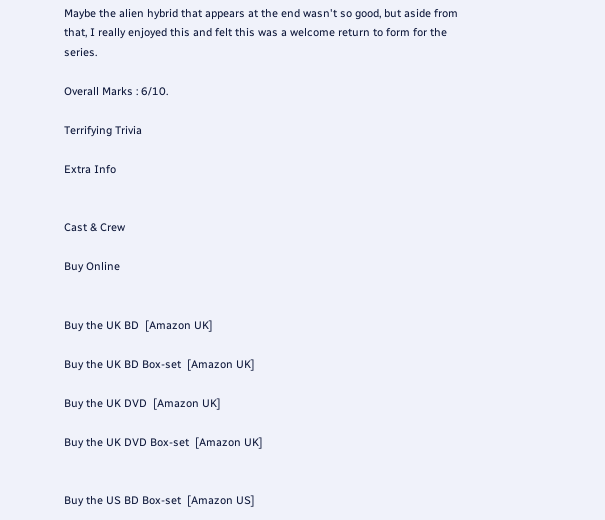Maybe the alien hybrid that appears at the end wasn't so good, but aside from that, I really enjoyed this and felt this was a welcome return to form for the series.

Overall Marks : 6/10.

Terrifying Trivia

Extra Info


Cast & Crew

Buy Online


Buy the UK BD  [Amazon UK]

Buy the UK BD Box-set  [Amazon UK]

Buy the UK DVD  [Amazon UK]

Buy the UK DVD Box-set  [Amazon UK]


Buy the US BD Box-set  [Amazon US]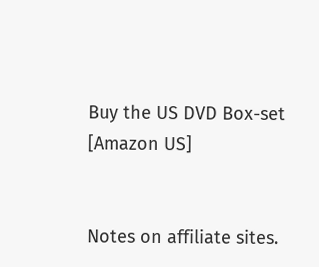Buy the US DVD Box-set  [Amazon US]


Notes on affiliate sites.